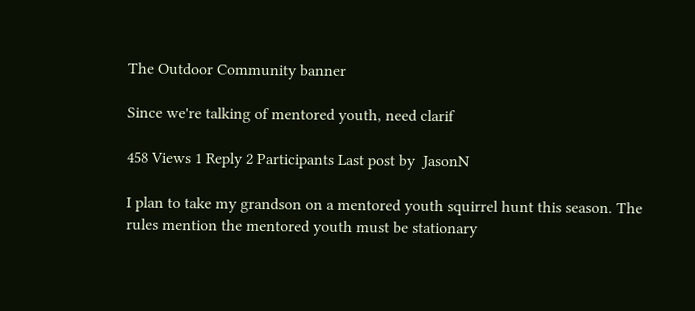The Outdoor Community banner

Since we're talking of mentored youth, need clarif

458 Views 1 Reply 2 Participants Last post by  JasonN

I plan to take my grandson on a mentored youth squirrel hunt this season. The rules mention the mentored youth must be stationary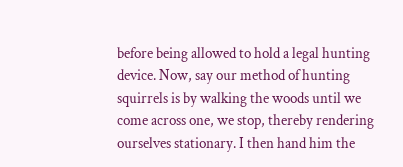before being allowed to hold a legal hunting device. Now, say our method of hunting squirrels is by walking the woods until we come across one, we stop, thereby rendering ourselves stationary. I then hand him the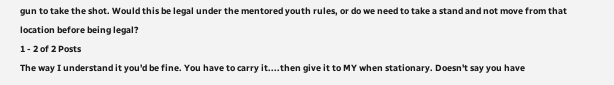gun to take the shot. Would this be legal under the mentored youth rules, or do we need to take a stand and not move from that location before being legal?
1 - 2 of 2 Posts
The way I understand it you'd be fine. You have to carry it....then give it to MY when stationary. Doesn't say you have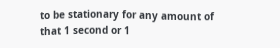to be stationary for any amount of that 1 second or 1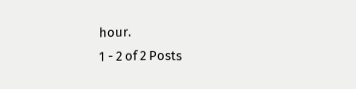hour.
1 - 2 of 2 Posts